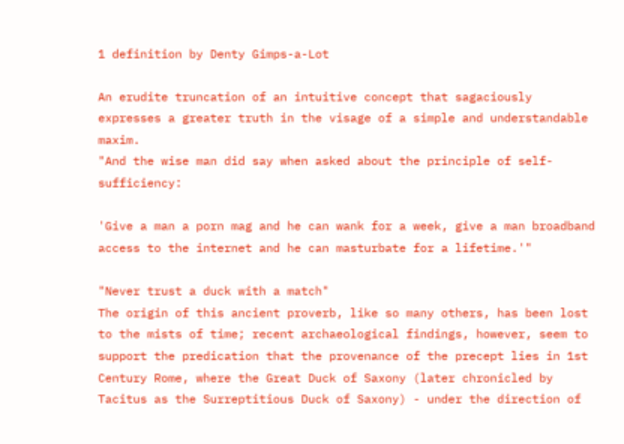1 definition by Denty Gimps-a-Lot

An erudite truncation of an intuitive concept that sagaciously expresses a greater truth in the visage of a simple and understandable maxim.
"And the wise man did say when asked about the principle of self-sufficiency:

'Give a man a porn mag and he can wank for a week, give a man broadband access to the internet and he can masturbate for a lifetime.'"

"Never trust a duck with a match"
The origin of this ancient proverb, like so many others, has been lost to the mists of time; recent archaeological findings, however, seem to support the predication that the provenance of the precept lies in 1st Century Rome, where the Great Duck of Saxony (later chronicled by Tacitus as the Surreptitious Duck of Saxony) - under the direction of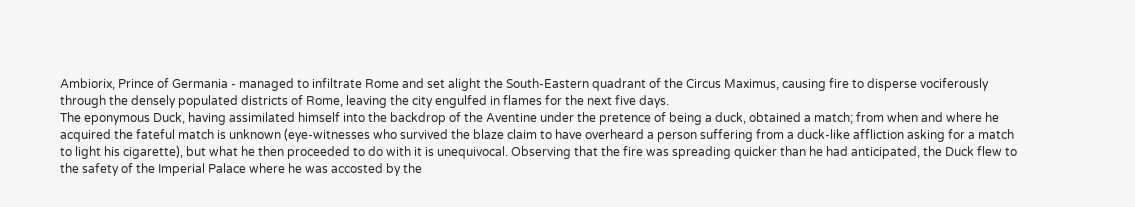Ambiorix, Prince of Germania - managed to infiltrate Rome and set alight the South-Eastern quadrant of the Circus Maximus, causing fire to disperse vociferously through the densely populated districts of Rome, leaving the city engulfed in flames for the next five days.
The eponymous Duck, having assimilated himself into the backdrop of the Aventine under the pretence of being a duck, obtained a match; from when and where he acquired the fateful match is unknown (eye-witnesses who survived the blaze claim to have overheard a person suffering from a duck-like affliction asking for a match to light his cigarette), but what he then proceeded to do with it is unequivocal. Observing that the fire was spreading quicker than he had anticipated, the Duck flew to the safety of the Imperial Palace where he was accosted by the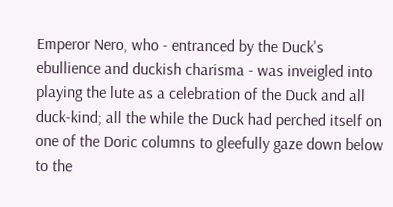Emperor Nero, who - entranced by the Duck's ebullience and duckish charisma - was inveigled into playing the lute as a celebration of the Duck and all duck-kind; all the while the Duck had perched itself on one of the Doric columns to gleefully gaze down below to the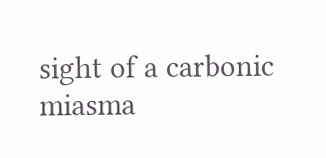sight of a carbonic miasma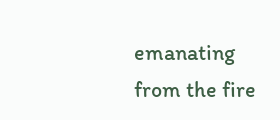emanating from the fire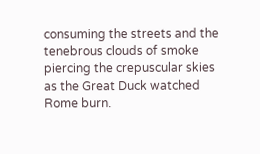consuming the streets and the tenebrous clouds of smoke piercing the crepuscular skies as the Great Duck watched Rome burn.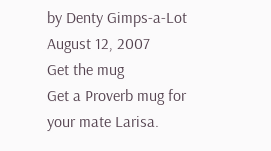by Denty Gimps-a-Lot August 12, 2007
Get the mug
Get a Proverb mug for your mate Larisa.